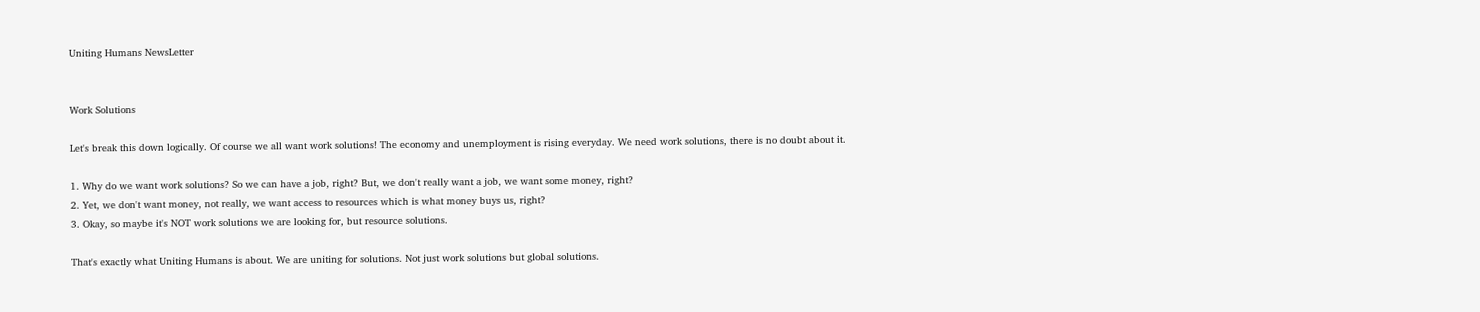Uniting Humans NewsLetter


Work Solutions

Let's break this down logically. Of course we all want work solutions! The economy and unemployment is rising everyday. We need work solutions, there is no doubt about it.

1. Why do we want work solutions? So we can have a job, right? But, we don't really want a job, we want some money, right?
2. Yet, we don't want money, not really, we want access to resources which is what money buys us, right?
3. Okay, so maybe it's NOT work solutions we are looking for, but resource solutions.

That's exactly what Uniting Humans is about. We are uniting for solutions. Not just work solutions but global solutions.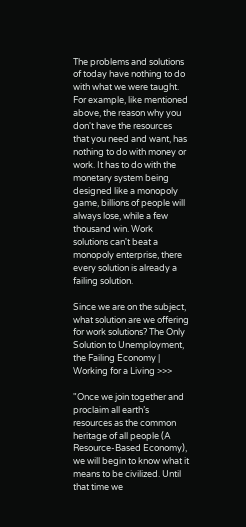The problems and solutions of today have nothing to do with what we were taught. For example, like mentioned above, the reason why you don't have the resources that you need and want, has nothing to do with money or work. It has to do with the monetary system being designed like a monopoly game, billions of people will always lose, while a few thousand win. Work solutions can't beat a monopoly enterprise, there every solution is already a failing solution.

Since we are on the subject, what solution are we offering for work solutions? The Only Solution to Unemployment, the Failing Economy | Working for a Living >>>

"Once we join together and proclaim all earth’s resources as the common heritage of all people (A Resource-Based Economy), we will begin to know what it means to be civilized. Until that time we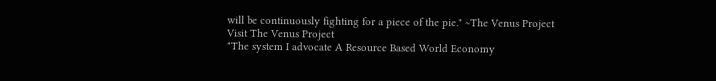will be continuously fighting for a piece of the pie." ~The Venus Project
Visit The Venus Project
"The system I advocate A Resource Based World Economy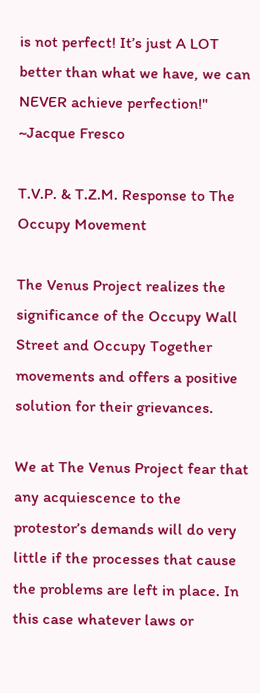is not perfect! It’s just A LOT better than what we have, we can NEVER achieve perfection!" ~Jacque Fresco

T.V.P. & T.Z.M. Response to The Occupy Movement

The Venus Project realizes the significance of the Occupy Wall Street and Occupy Together movements and offers a positive solution for their grievances.

We at The Venus Project fear that any acquiescence to the protestor’s demands will do very little if the processes that cause the problems are left in place. In this case whatever laws or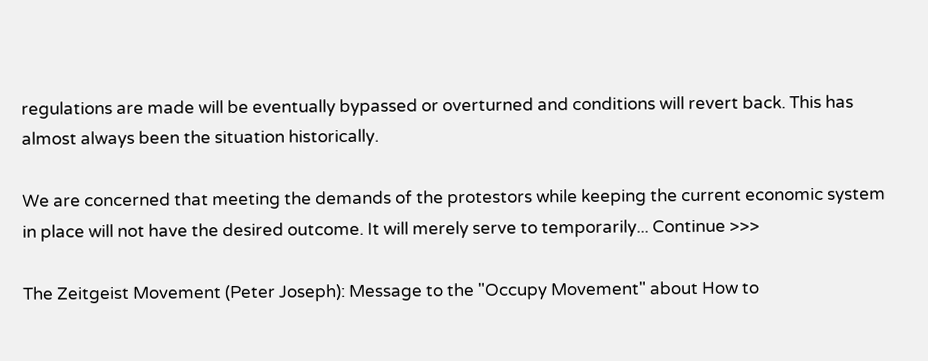regulations are made will be eventually bypassed or overturned and conditions will revert back. This has almost always been the situation historically.

We are concerned that meeting the demands of the protestors while keeping the current economic system in place will not have the desired outcome. It will merely serve to temporarily... Continue >>>

The Zeitgeist Movement (Peter Joseph): Message to the "Occupy Movement" about How to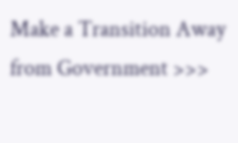Make a Transition Away from Government >>>